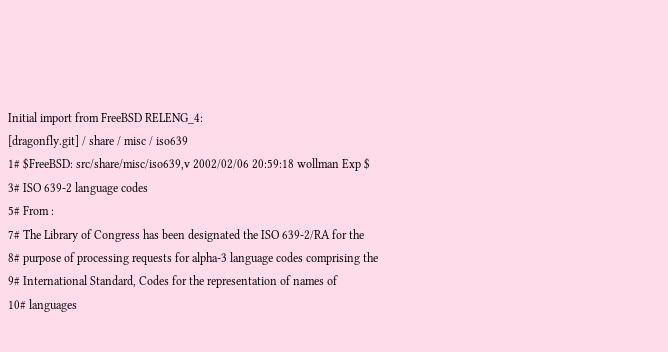Initial import from FreeBSD RELENG_4:
[dragonfly.git] / share / misc / iso639
1# $FreeBSD: src/share/misc/iso639,v 2002/02/06 20:59:18 wollman Exp $
3# ISO 639-2 language codes
5# From :
7# The Library of Congress has been designated the ISO 639-2/RA for the
8# purpose of processing requests for alpha-3 language codes comprising the
9# International Standard, Codes for the representation of names of
10# languages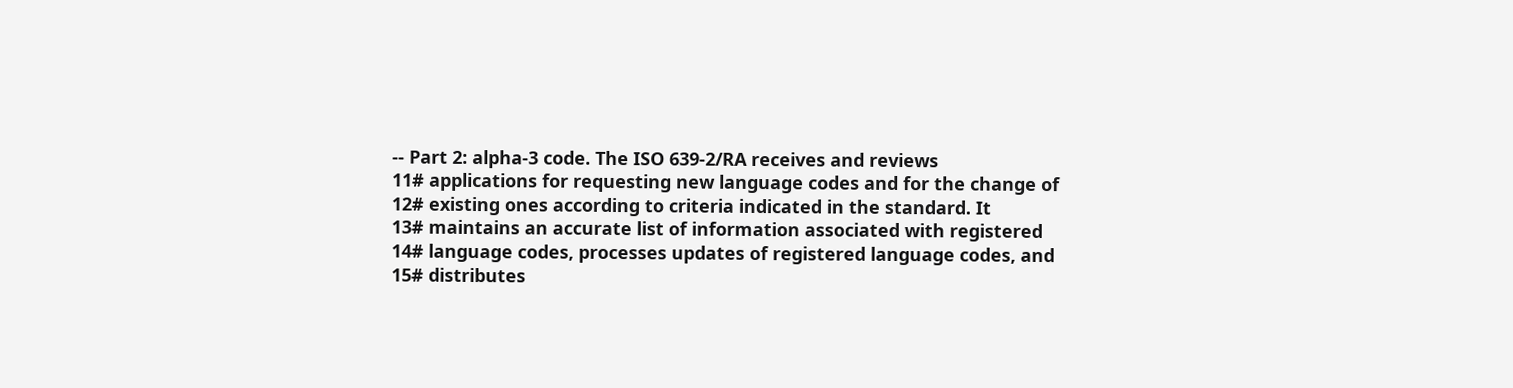-- Part 2: alpha-3 code. The ISO 639-2/RA receives and reviews
11# applications for requesting new language codes and for the change of
12# existing ones according to criteria indicated in the standard. It
13# maintains an accurate list of information associated with registered
14# language codes, processes updates of registered language codes, and
15# distributes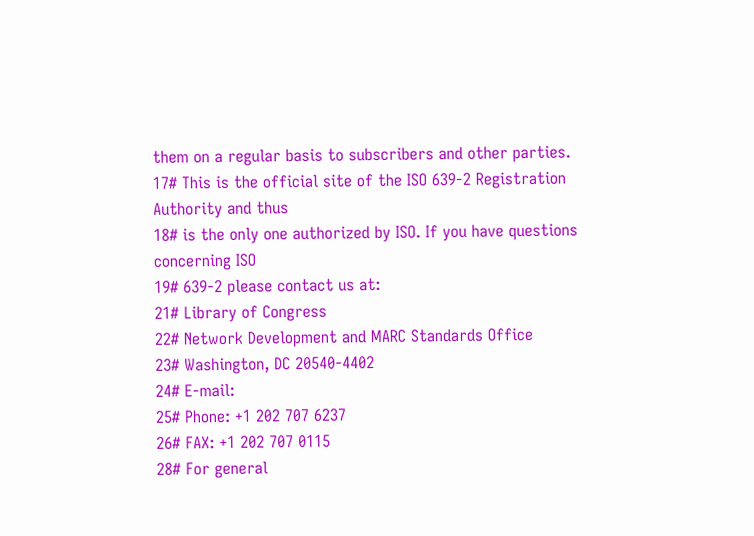them on a regular basis to subscribers and other parties.
17# This is the official site of the ISO 639-2 Registration Authority and thus
18# is the only one authorized by ISO. If you have questions concerning ISO
19# 639-2 please contact us at:
21# Library of Congress
22# Network Development and MARC Standards Office
23# Washington, DC 20540-4402
24# E-mail:
25# Phone: +1 202 707 6237
26# FAX: +1 202 707 0115
28# For general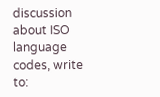discussion about ISO language codes, write to: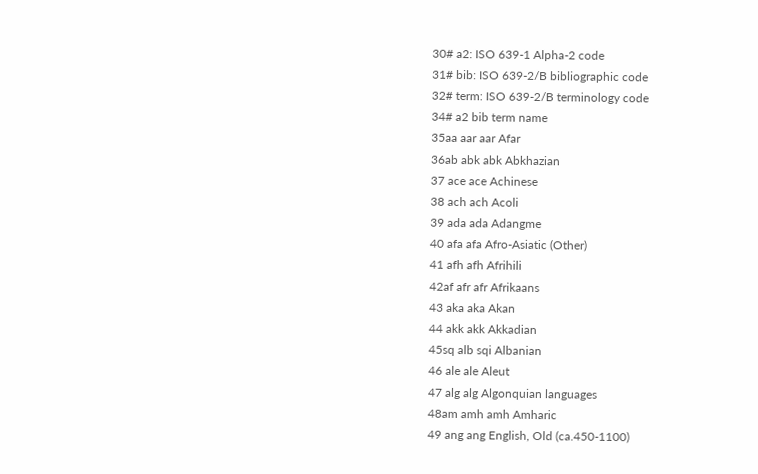30# a2: ISO 639-1 Alpha-2 code
31# bib: ISO 639-2/B bibliographic code
32# term: ISO 639-2/B terminology code
34# a2 bib term name
35aa aar aar Afar
36ab abk abk Abkhazian
37 ace ace Achinese
38 ach ach Acoli
39 ada ada Adangme
40 afa afa Afro-Asiatic (Other)
41 afh afh Afrihili
42af afr afr Afrikaans
43 aka aka Akan
44 akk akk Akkadian
45sq alb sqi Albanian
46 ale ale Aleut
47 alg alg Algonquian languages
48am amh amh Amharic
49 ang ang English, Old (ca.450-1100)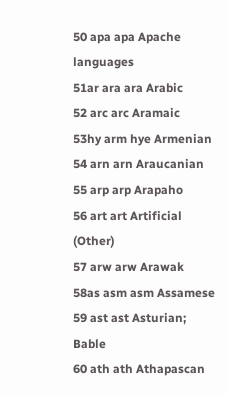50 apa apa Apache languages
51ar ara ara Arabic
52 arc arc Aramaic
53hy arm hye Armenian
54 arn arn Araucanian
55 arp arp Arapaho
56 art art Artificial (Other)
57 arw arw Arawak
58as asm asm Assamese
59 ast ast Asturian; Bable
60 ath ath Athapascan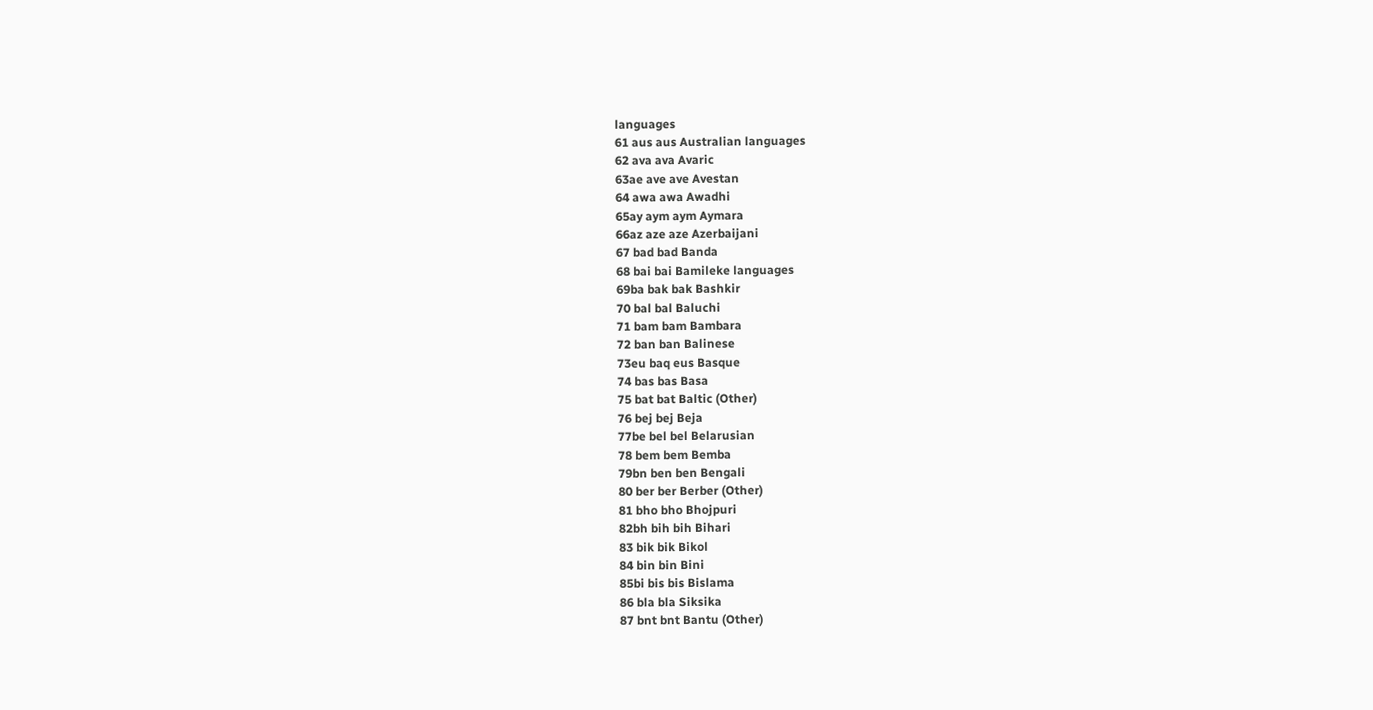languages
61 aus aus Australian languages
62 ava ava Avaric
63ae ave ave Avestan
64 awa awa Awadhi
65ay aym aym Aymara
66az aze aze Azerbaijani
67 bad bad Banda
68 bai bai Bamileke languages
69ba bak bak Bashkir
70 bal bal Baluchi
71 bam bam Bambara
72 ban ban Balinese
73eu baq eus Basque
74 bas bas Basa
75 bat bat Baltic (Other)
76 bej bej Beja
77be bel bel Belarusian
78 bem bem Bemba
79bn ben ben Bengali
80 ber ber Berber (Other)
81 bho bho Bhojpuri
82bh bih bih Bihari
83 bik bik Bikol
84 bin bin Bini
85bi bis bis Bislama
86 bla bla Siksika
87 bnt bnt Bantu (Other)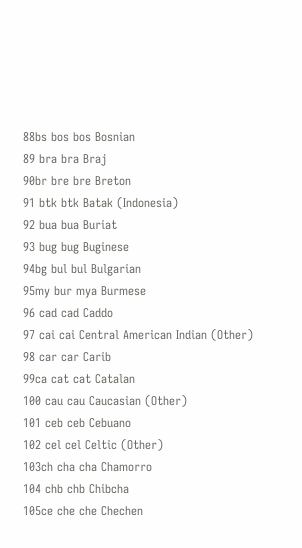88bs bos bos Bosnian
89 bra bra Braj
90br bre bre Breton
91 btk btk Batak (Indonesia)
92 bua bua Buriat
93 bug bug Buginese
94bg bul bul Bulgarian
95my bur mya Burmese
96 cad cad Caddo
97 cai cai Central American Indian (Other)
98 car car Carib
99ca cat cat Catalan
100 cau cau Caucasian (Other)
101 ceb ceb Cebuano
102 cel cel Celtic (Other)
103ch cha cha Chamorro
104 chb chb Chibcha
105ce che che Chechen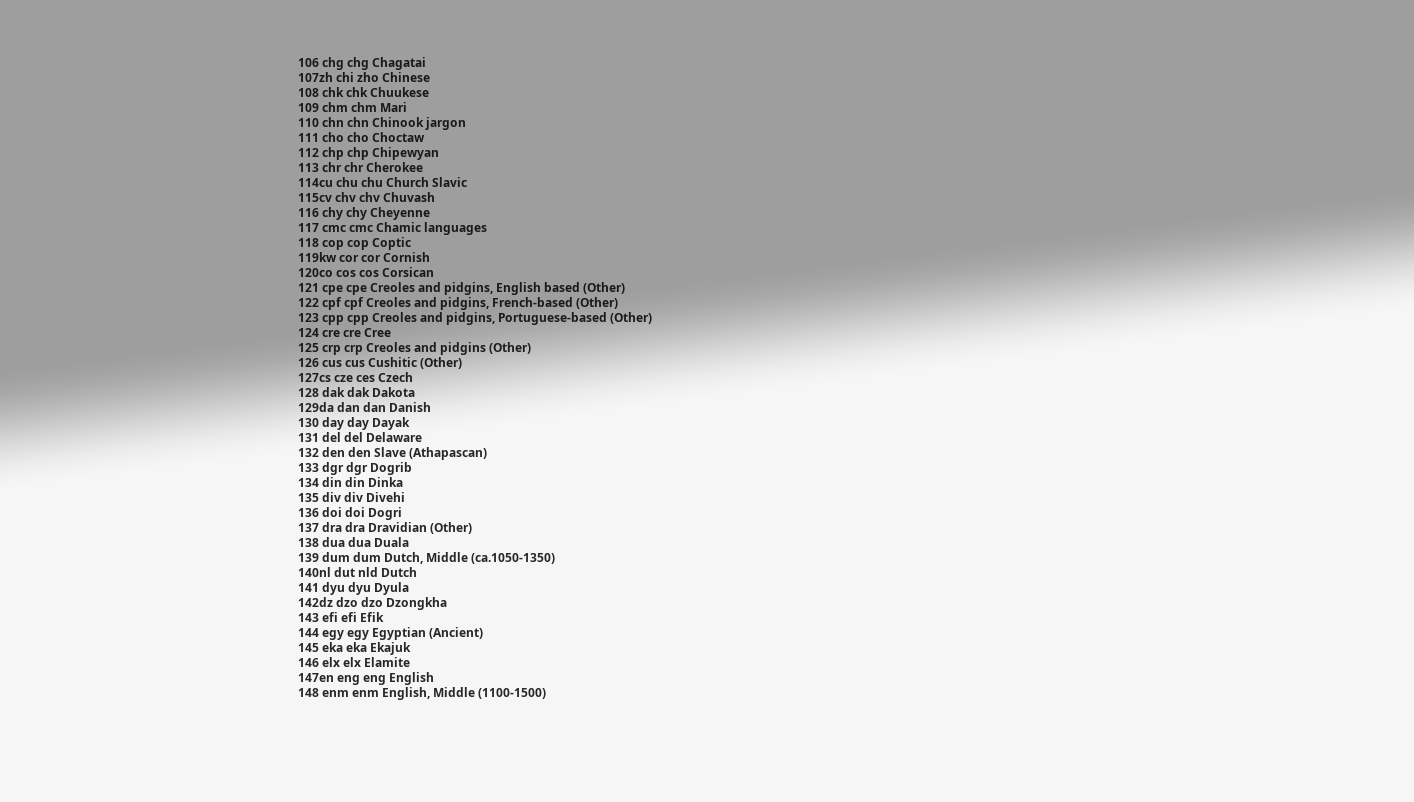106 chg chg Chagatai
107zh chi zho Chinese
108 chk chk Chuukese
109 chm chm Mari
110 chn chn Chinook jargon
111 cho cho Choctaw
112 chp chp Chipewyan
113 chr chr Cherokee
114cu chu chu Church Slavic
115cv chv chv Chuvash
116 chy chy Cheyenne
117 cmc cmc Chamic languages
118 cop cop Coptic
119kw cor cor Cornish
120co cos cos Corsican
121 cpe cpe Creoles and pidgins, English based (Other)
122 cpf cpf Creoles and pidgins, French-based (Other)
123 cpp cpp Creoles and pidgins, Portuguese-based (Other)
124 cre cre Cree
125 crp crp Creoles and pidgins (Other)
126 cus cus Cushitic (Other)
127cs cze ces Czech
128 dak dak Dakota
129da dan dan Danish
130 day day Dayak
131 del del Delaware
132 den den Slave (Athapascan)
133 dgr dgr Dogrib
134 din din Dinka
135 div div Divehi
136 doi doi Dogri
137 dra dra Dravidian (Other)
138 dua dua Duala
139 dum dum Dutch, Middle (ca.1050-1350)
140nl dut nld Dutch
141 dyu dyu Dyula
142dz dzo dzo Dzongkha
143 efi efi Efik
144 egy egy Egyptian (Ancient)
145 eka eka Ekajuk
146 elx elx Elamite
147en eng eng English
148 enm enm English, Middle (1100-1500)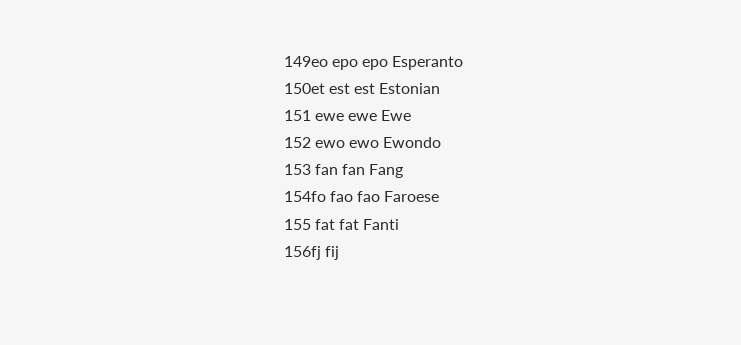149eo epo epo Esperanto
150et est est Estonian
151 ewe ewe Ewe
152 ewo ewo Ewondo
153 fan fan Fang
154fo fao fao Faroese
155 fat fat Fanti
156fj fij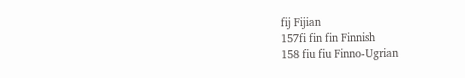fij Fijian
157fi fin fin Finnish
158 fiu fiu Finno-Ugrian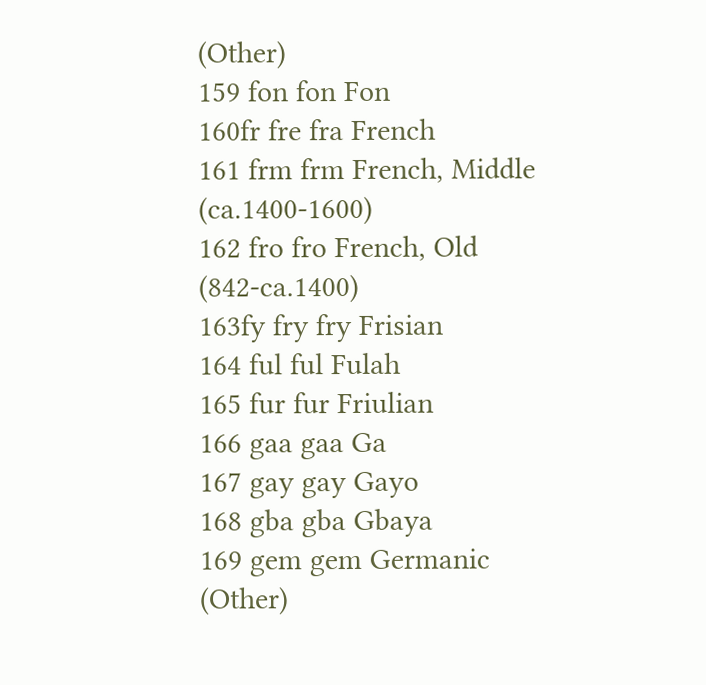(Other)
159 fon fon Fon
160fr fre fra French
161 frm frm French, Middle (ca.1400-1600)
162 fro fro French, Old (842-ca.1400)
163fy fry fry Frisian
164 ful ful Fulah
165 fur fur Friulian
166 gaa gaa Ga
167 gay gay Gayo
168 gba gba Gbaya
169 gem gem Germanic (Other)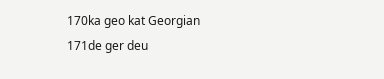170ka geo kat Georgian
171de ger deu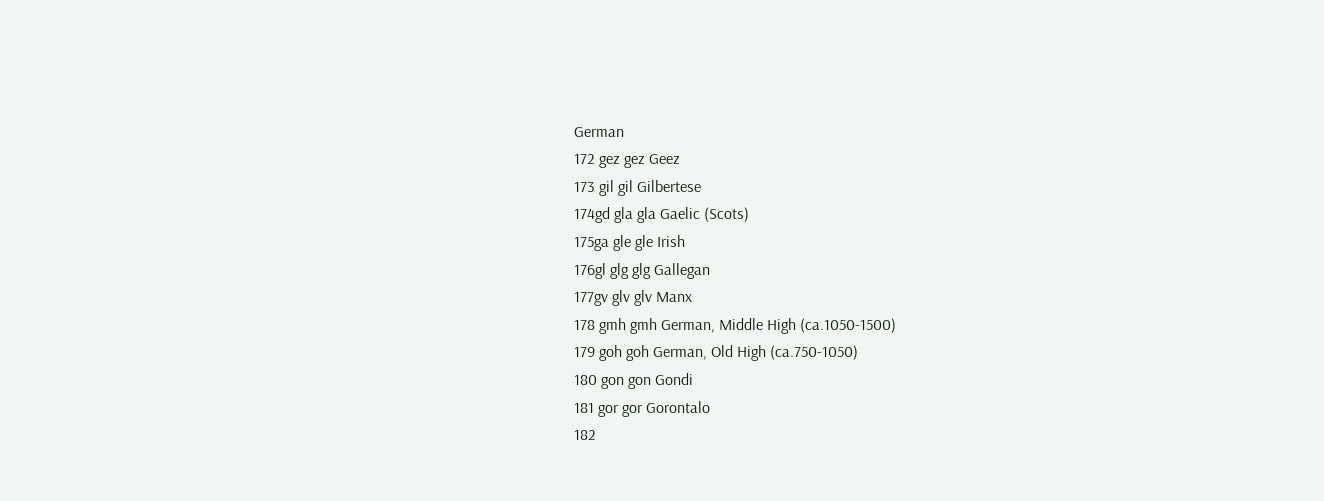German
172 gez gez Geez
173 gil gil Gilbertese
174gd gla gla Gaelic (Scots)
175ga gle gle Irish
176gl glg glg Gallegan
177gv glv glv Manx
178 gmh gmh German, Middle High (ca.1050-1500)
179 goh goh German, Old High (ca.750-1050)
180 gon gon Gondi
181 gor gor Gorontalo
182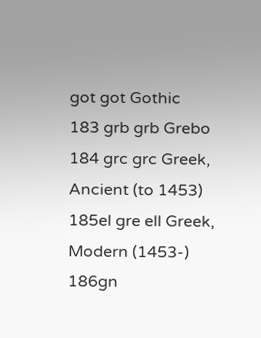got got Gothic
183 grb grb Grebo
184 grc grc Greek, Ancient (to 1453)
185el gre ell Greek, Modern (1453-)
186gn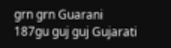grn grn Guarani
187gu guj guj Gujarati